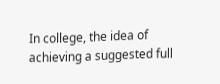In college, the idea of achieving a suggested full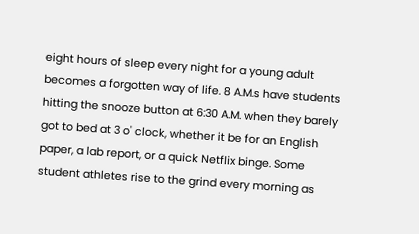eight hours of sleep every night for a young adult becomes a forgotten way of life. 8 A.M.s have students hitting the snooze button at 6:30 A.M. when they barely got to bed at 3 o' clock, whether it be for an English paper, a lab report, or a quick Netflix binge. Some student athletes rise to the grind every morning as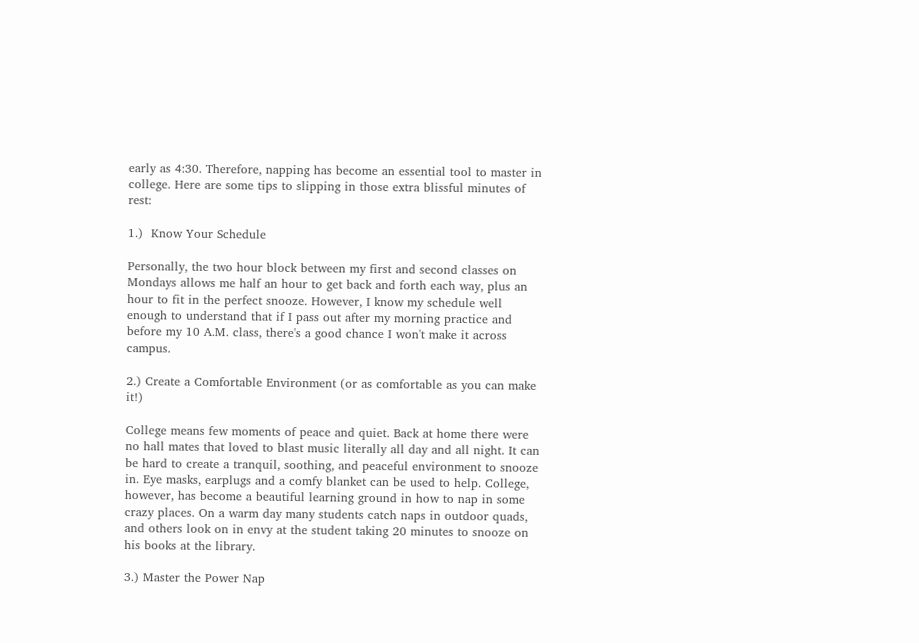early as 4:30. Therefore, napping has become an essential tool to master in college. Here are some tips to slipping in those extra blissful minutes of rest:

1.)  Know Your Schedule

Personally, the two hour block between my first and second classes on Mondays allows me half an hour to get back and forth each way, plus an hour to fit in the perfect snooze. However, I know my schedule well enough to understand that if I pass out after my morning practice and before my 10 A.M. class, there's a good chance I won't make it across campus.

2.) Create a Comfortable Environment (or as comfortable as you can make it!)

College means few moments of peace and quiet. Back at home there were no hall mates that loved to blast music literally all day and all night. It can be hard to create a tranquil, soothing, and peaceful environment to snooze in. Eye masks, earplugs and a comfy blanket can be used to help. College, however, has become a beautiful learning ground in how to nap in some crazy places. On a warm day many students catch naps in outdoor quads, and others look on in envy at the student taking 20 minutes to snooze on his books at the library.

3.) Master the Power Nap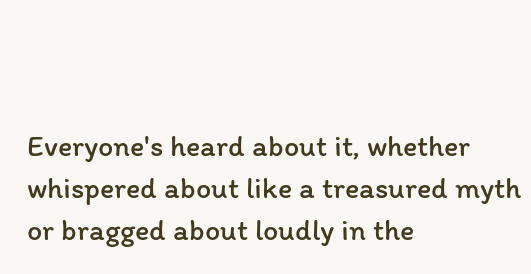Everyone's heard about it, whether whispered about like a treasured myth or bragged about loudly in the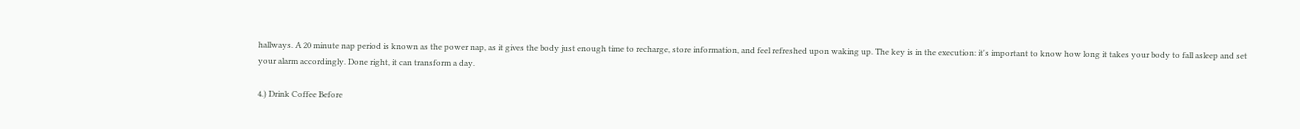hallways. A 20 minute nap period is known as the power nap, as it gives the body just enough time to recharge, store information, and feel refreshed upon waking up. The key is in the execution: it's important to know how long it takes your body to fall asleep and set your alarm accordingly. Done right, it can transform a day.

4.) Drink Coffee Before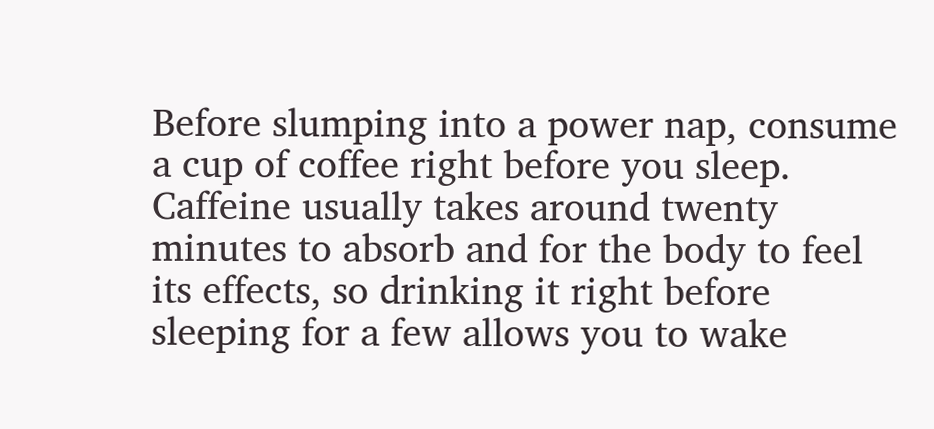Before slumping into a power nap, consume a cup of coffee right before you sleep. Caffeine usually takes around twenty minutes to absorb and for the body to feel its effects, so drinking it right before sleeping for a few allows you to wake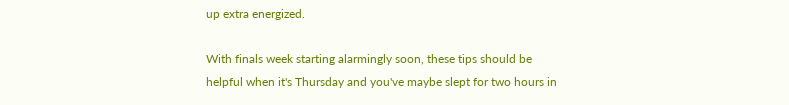up extra energized.

With finals week starting alarmingly soon, these tips should be helpful when it's Thursday and you've maybe slept for two hours in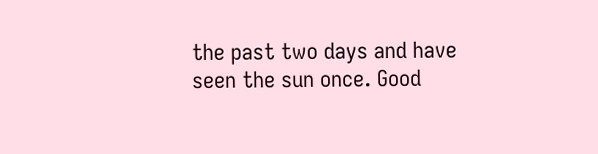the past two days and have seen the sun once. Good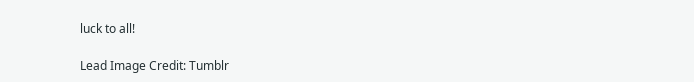luck to all!

Lead Image Credit: Tumblr